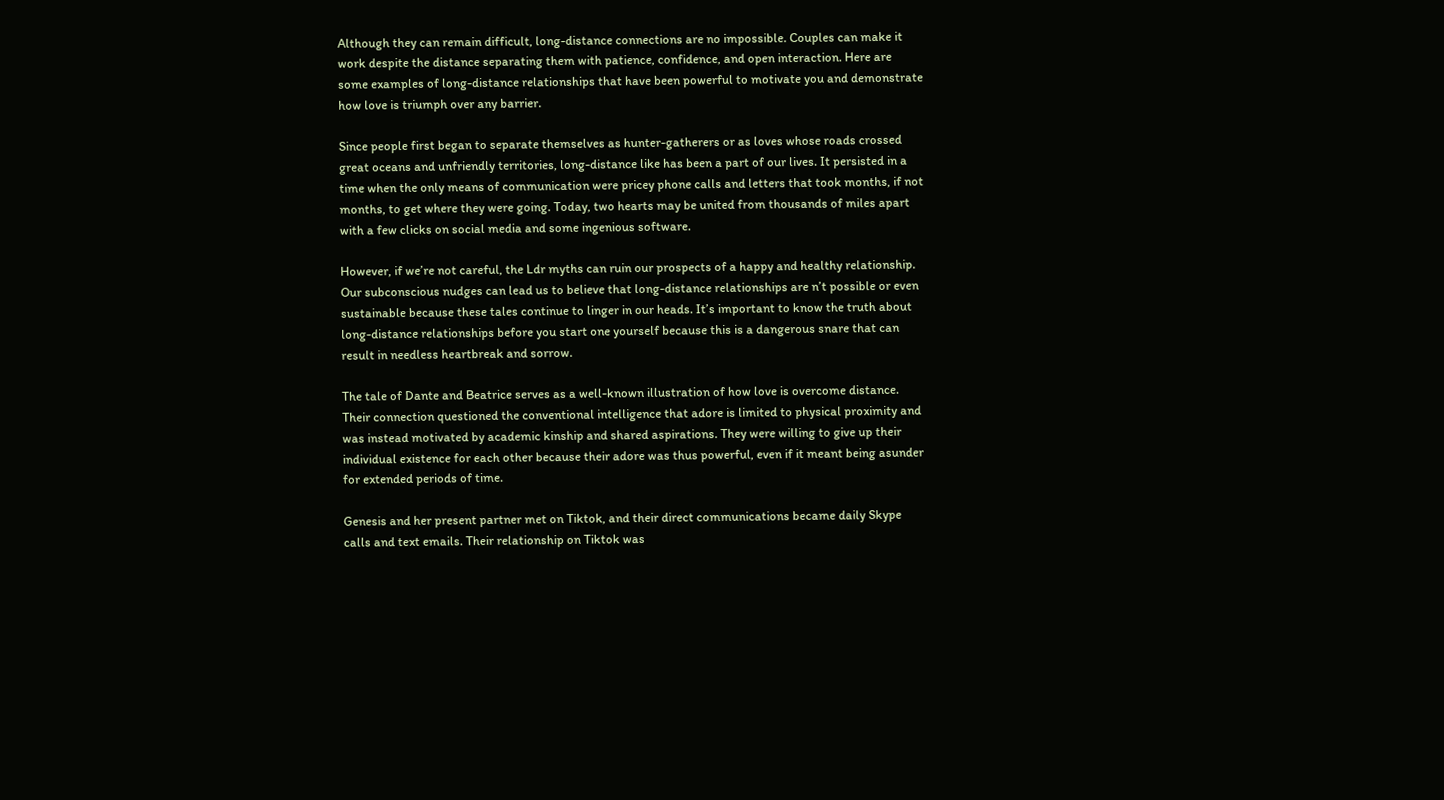Although they can remain difficult, long-distance connections are no impossible. Couples can make it work despite the distance separating them with patience, confidence, and open interaction. Here are some examples of long-distance relationships that have been powerful to motivate you and demonstrate how love is triumph over any barrier.

Since people first began to separate themselves as hunter-gatherers or as loves whose roads crossed great oceans and unfriendly territories, long-distance like has been a part of our lives. It persisted in a time when the only means of communication were pricey phone calls and letters that took months, if not months, to get where they were going. Today, two hearts may be united from thousands of miles apart with a few clicks on social media and some ingenious software.

However, if we’re not careful, the Ldr myths can ruin our prospects of a happy and healthy relationship. Our subconscious nudges can lead us to believe that long-distance relationships are n’t possible or even sustainable because these tales continue to linger in our heads. It’s important to know the truth about long-distance relationships before you start one yourself because this is a dangerous snare that can result in needless heartbreak and sorrow.

The tale of Dante and Beatrice serves as a well-known illustration of how love is overcome distance. Their connection questioned the conventional intelligence that adore is limited to physical proximity and was instead motivated by academic kinship and shared aspirations. They were willing to give up their individual existence for each other because their adore was thus powerful, even if it meant being asunder for extended periods of time.

Genesis and her present partner met on Tiktok, and their direct communications became daily Skype calls and text emails. Their relationship on Tiktok was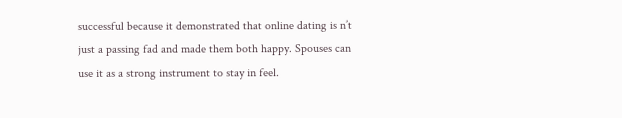successful because it demonstrated that online dating is n’t just a passing fad and made them both happy. Spouses can use it as a strong instrument to stay in feel.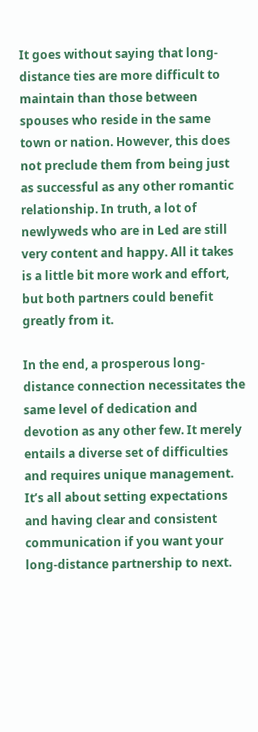It goes without saying that long-distance ties are more difficult to maintain than those between spouses who reside in the same town or nation. However, this does not preclude them from being just as successful as any other romantic relationship. In truth, a lot of newlyweds who are in Led are still very content and happy. All it takes is a little bit more work and effort, but both partners could benefit greatly from it.

In the end, a prosperous long-distance connection necessitates the same level of dedication and devotion as any other few. It merely entails a diverse set of difficulties and requires unique management. It’s all about setting expectations and having clear and consistent communication if you want your long-distance partnership to next.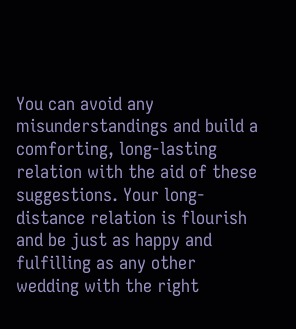You can avoid any misunderstandings and build a comforting, long-lasting relation with the aid of these suggestions. Your long-distance relation is flourish and be just as happy and fulfilling as any other wedding with the right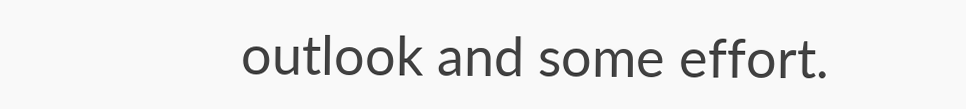outlook and some effort.